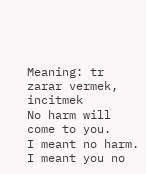Meaning: tr
zarar vermek, incitmek
No harm will come to you.
I meant no harm.
I meant you no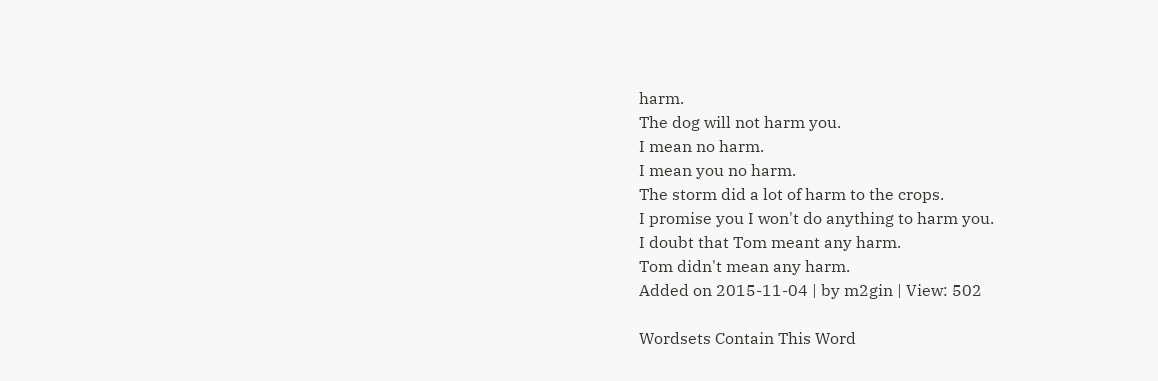harm.
The dog will not harm you.
I mean no harm.
I mean you no harm.
The storm did a lot of harm to the crops.
I promise you I won't do anything to harm you.
I doubt that Tom meant any harm.
Tom didn't mean any harm.
Added on 2015-11-04 | by m2gin | View: 502

Wordsets Contain This Word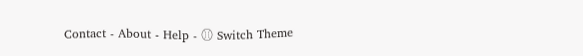Contact - About - Help - ⚾ Switch Theme